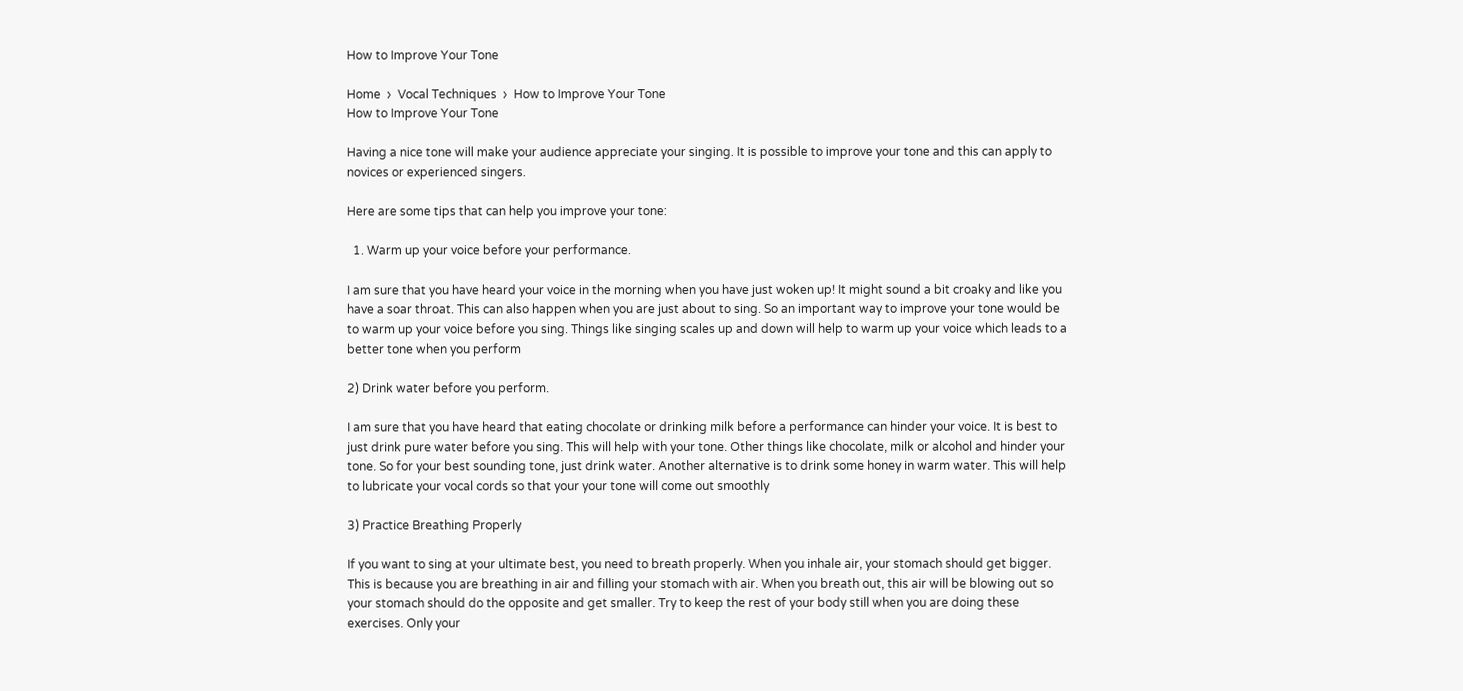How to Improve Your Tone

Home  ›  Vocal Techniques  ›  How to Improve Your Tone
How to Improve Your Tone

Having a nice tone will make your audience appreciate your singing. It is possible to improve your tone and this can apply to novices or experienced singers.

Here are some tips that can help you improve your tone:

  1. Warm up your voice before your performance.

I am sure that you have heard your voice in the morning when you have just woken up! It might sound a bit croaky and like you have a soar throat. This can also happen when you are just about to sing. So an important way to improve your tone would be to warm up your voice before you sing. Things like singing scales up and down will help to warm up your voice which leads to a better tone when you perform

2) Drink water before you perform.

I am sure that you have heard that eating chocolate or drinking milk before a performance can hinder your voice. It is best to just drink pure water before you sing. This will help with your tone. Other things like chocolate, milk or alcohol and hinder your tone. So for your best sounding tone, just drink water. Another alternative is to drink some honey in warm water. This will help to lubricate your vocal cords so that your your tone will come out smoothly

3) Practice Breathing Properly

If you want to sing at your ultimate best, you need to breath properly. When you inhale air, your stomach should get bigger. This is because you are breathing in air and filling your stomach with air. When you breath out, this air will be blowing out so your stomach should do the opposite and get smaller. Try to keep the rest of your body still when you are doing these exercises. Only your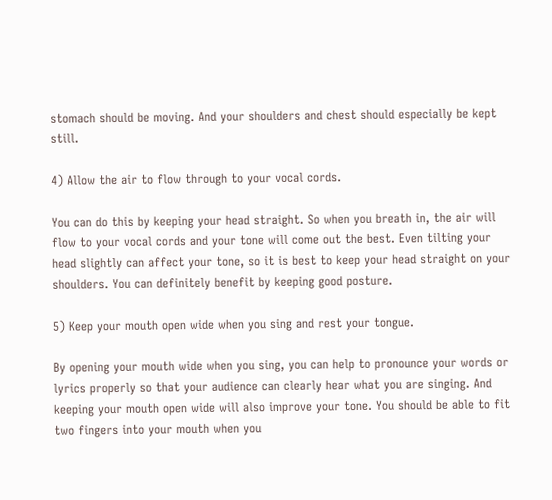stomach should be moving. And your shoulders and chest should especially be kept still.

4) Allow the air to flow through to your vocal cords.

You can do this by keeping your head straight. So when you breath in, the air will flow to your vocal cords and your tone will come out the best. Even tilting your head slightly can affect your tone, so it is best to keep your head straight on your shoulders. You can definitely benefit by keeping good posture.

5) Keep your mouth open wide when you sing and rest your tongue.

By opening your mouth wide when you sing, you can help to pronounce your words or lyrics properly so that your audience can clearly hear what you are singing. And keeping your mouth open wide will also improve your tone. You should be able to fit two fingers into your mouth when you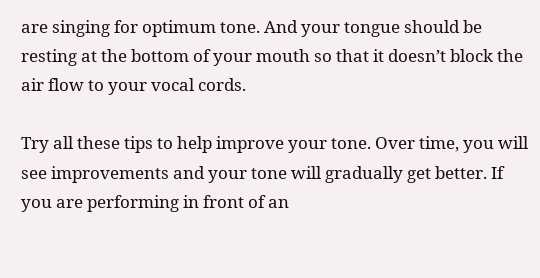are singing for optimum tone. And your tongue should be resting at the bottom of your mouth so that it doesn’t block the air flow to your vocal cords.

Try all these tips to help improve your tone. Over time, you will see improvements and your tone will gradually get better. If you are performing in front of an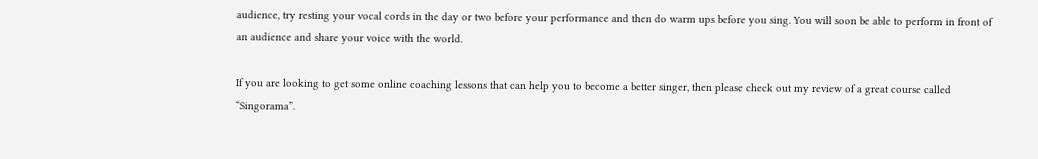audience, try resting your vocal cords in the day or two before your performance and then do warm ups before you sing. You will soon be able to perform in front of an audience and share your voice with the world.

If you are looking to get some online coaching lessons that can help you to become a better singer, then please check out my review of a great course called “Singorama”.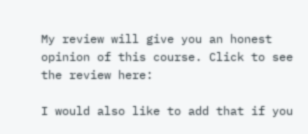My review will give you an honest opinion of this course. Click to see the review here:

I would also like to add that if you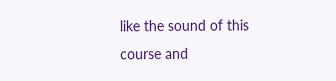like the sound of this course and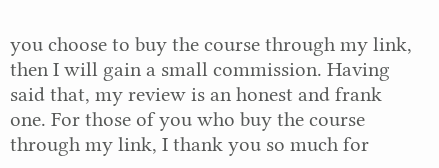you choose to buy the course through my link, then I will gain a small commission. Having said that, my review is an honest and frank one. For those of you who buy the course through my link, I thank you so much for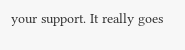your support. It really goes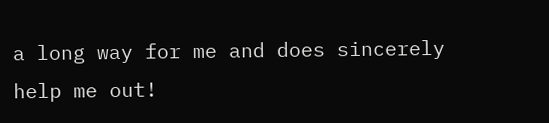a long way for me and does sincerely help me out!